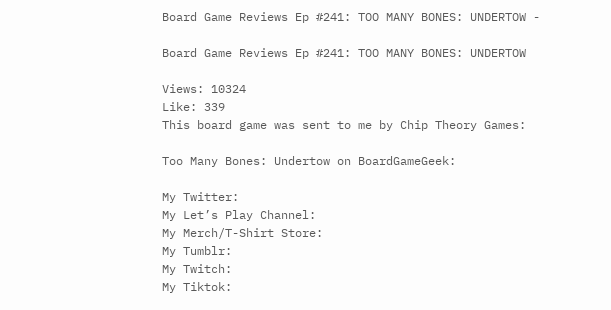Board Game Reviews Ep #241: TOO MANY BONES: UNDERTOW -

Board Game Reviews Ep #241: TOO MANY BONES: UNDERTOW

Views: 10324
Like: 339
This board game was sent to me by Chip Theory Games:

Too Many Bones: Undertow on BoardGameGeek:

My Twitter:
My Let’s Play Channel:
My Merch/T-Shirt Store:
My Tumblr:
My Twitch:
My Tiktok: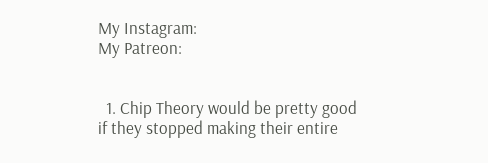My Instagram:
My Patreon:


  1. Chip Theory would be pretty good if they stopped making their entire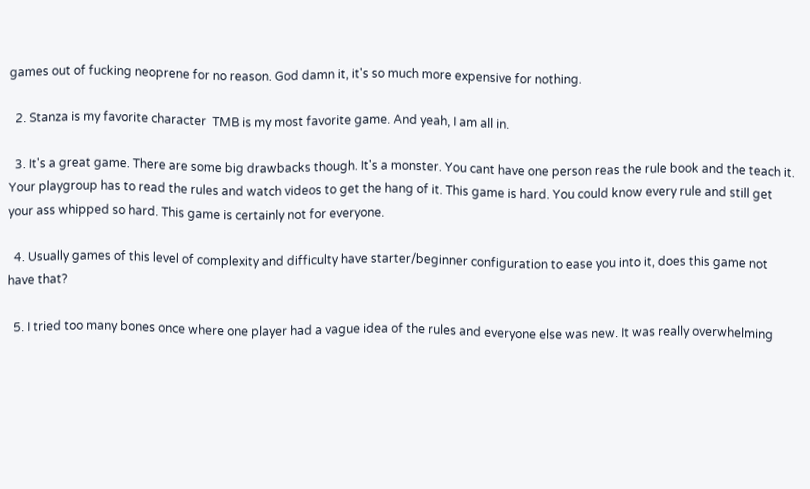games out of fucking neoprene for no reason. God damn it, it's so much more expensive for nothing.

  2. Stanza is my favorite character  TMB is my most favorite game. And yeah, I am all in.

  3. It's a great game. There are some big drawbacks though. It's a monster. You cant have one person reas the rule book and the teach it. Your playgroup has to read the rules and watch videos to get the hang of it. This game is hard. You could know every rule and still get your ass whipped so hard. This game is certainly not for everyone.

  4. Usually games of this level of complexity and difficulty have starter/beginner configuration to ease you into it, does this game not have that?

  5. I tried too many bones once where one player had a vague idea of the rules and everyone else was new. It was really overwhelming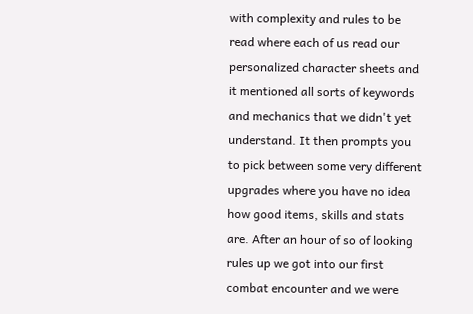with complexity and rules to be read where each of us read our personalized character sheets and it mentioned all sorts of keywords and mechanics that we didn't yet understand. It then prompts you to pick between some very different upgrades where you have no idea how good items, skills and stats are. After an hour of so of looking rules up we got into our first combat encounter and we were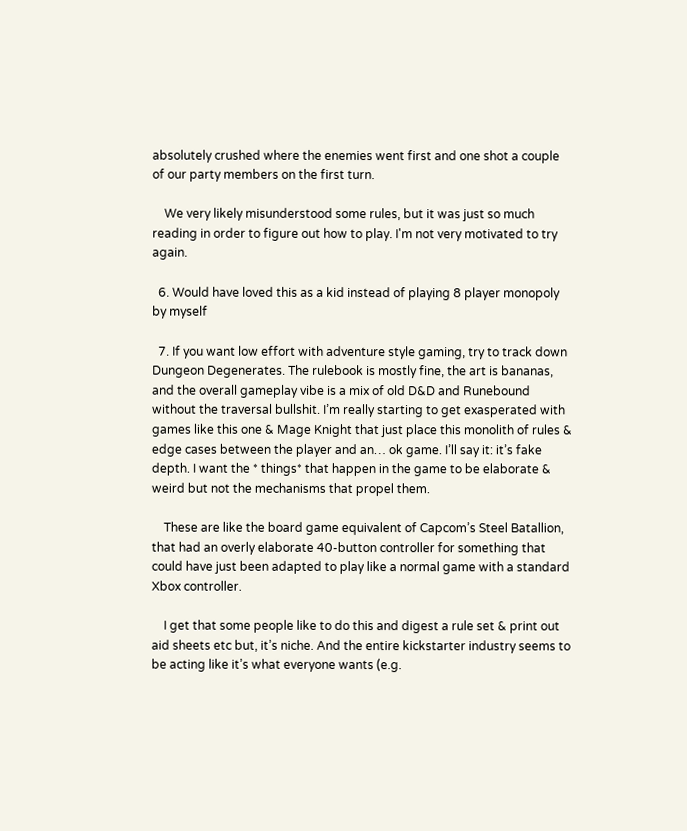absolutely crushed where the enemies went first and one shot a couple of our party members on the first turn.

    We very likely misunderstood some rules, but it was just so much reading in order to figure out how to play. I'm not very motivated to try again.

  6. Would have loved this as a kid instead of playing 8 player monopoly by myself

  7. If you want low effort with adventure style gaming, try to track down Dungeon Degenerates. The rulebook is mostly fine, the art is bananas, and the overall gameplay vibe is a mix of old D&D and Runebound without the traversal bullshit. I’m really starting to get exasperated with games like this one & Mage Knight that just place this monolith of rules & edge cases between the player and an… ok game. I’ll say it: it’s fake depth. I want the * things* that happen in the game to be elaborate & weird but not the mechanisms that propel them.

    These are like the board game equivalent of Capcom’s Steel Batallion, that had an overly elaborate 40-button controller for something that could have just been adapted to play like a normal game with a standard Xbox controller.

    I get that some people like to do this and digest a rule set & print out aid sheets etc but, it’s niche. And the entire kickstarter industry seems to be acting like it’s what everyone wants (e.g.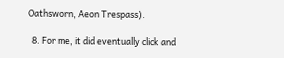Oathsworn, Aeon Trespass).

  8. For me, it did eventually click and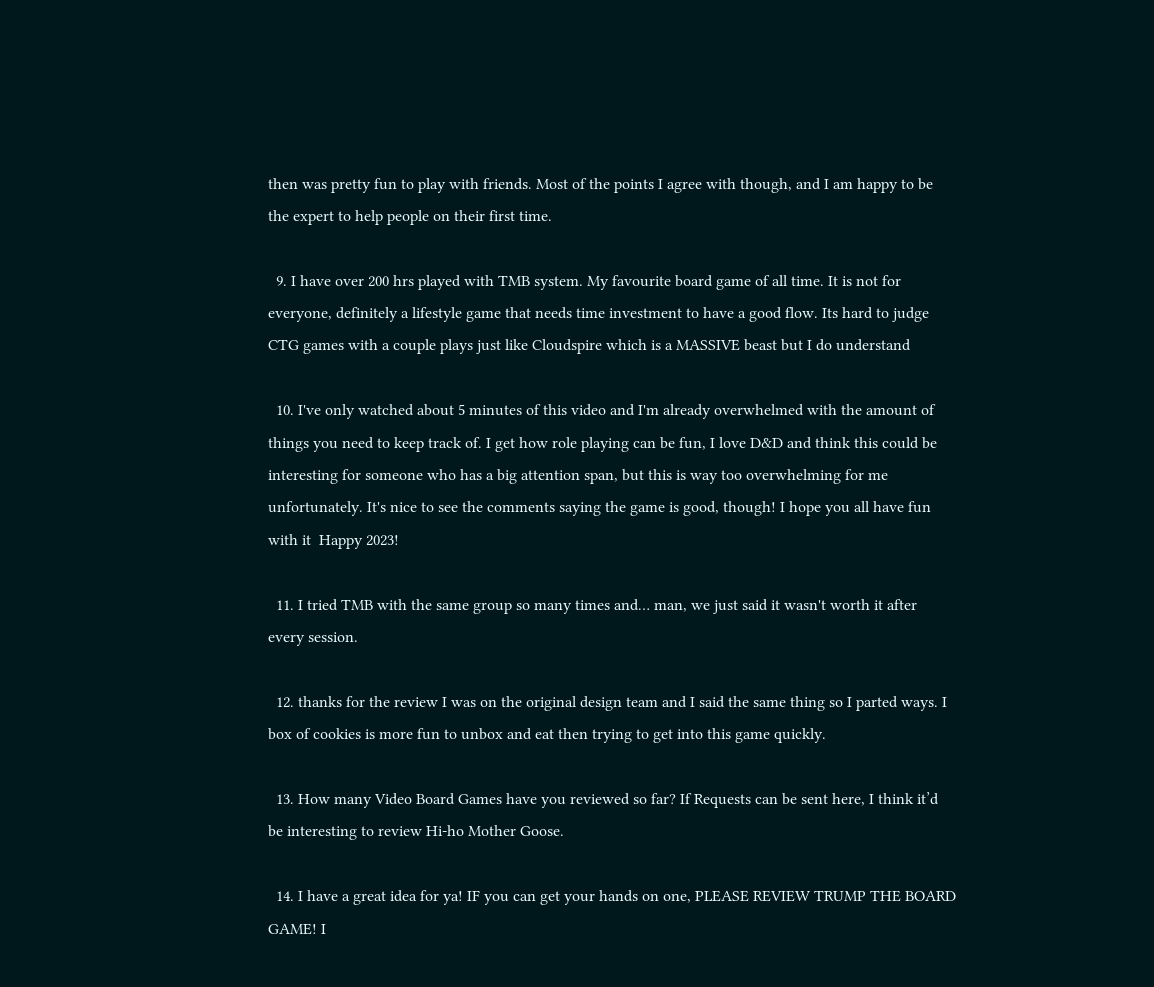then was pretty fun to play with friends. Most of the points I agree with though, and I am happy to be the expert to help people on their first time.

  9. I have over 200 hrs played with TMB system. My favourite board game of all time. It is not for everyone, definitely a lifestyle game that needs time investment to have a good flow. Its hard to judge CTG games with a couple plays just like Cloudspire which is a MASSIVE beast but I do understand

  10. I've only watched about 5 minutes of this video and I'm already overwhelmed with the amount of things you need to keep track of. I get how role playing can be fun, I love D&D and think this could be interesting for someone who has a big attention span, but this is way too overwhelming for me unfortunately. It's nice to see the comments saying the game is good, though! I hope you all have fun with it  Happy 2023!

  11. I tried TMB with the same group so many times and… man, we just said it wasn't worth it after every session.

  12. thanks for the review I was on the original design team and I said the same thing so I parted ways. I box of cookies is more fun to unbox and eat then trying to get into this game quickly.

  13. How many Video Board Games have you reviewed so far? If Requests can be sent here, I think it’d be interesting to review Hi-ho Mother Goose.

  14. I have a great idea for ya! IF you can get your hands on one, PLEASE REVIEW TRUMP THE BOARD GAME! I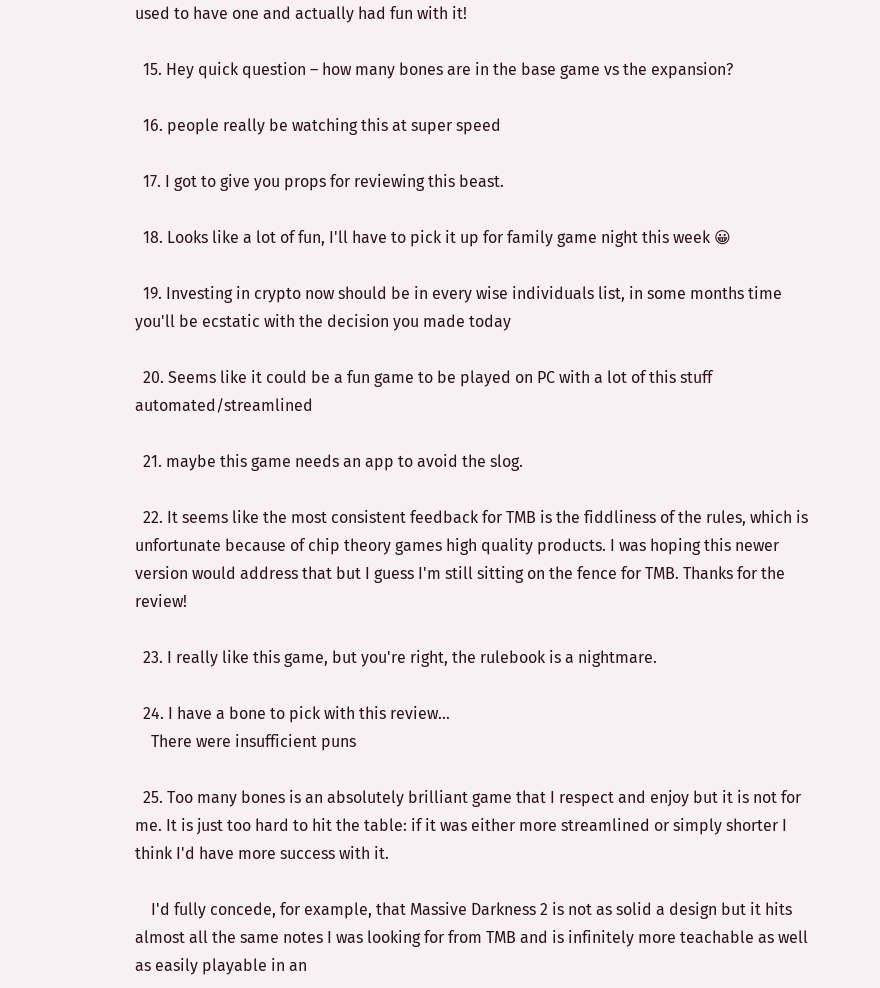used to have one and actually had fun with it!

  15. Hey quick question – how many bones are in the base game vs the expansion?

  16. people really be watching this at super speed

  17. I got to give you props for reviewing this beast.

  18. Looks like a lot of fun, I'll have to pick it up for family game night this week 😀

  19. Investing in crypto now should be in every wise individuals list, in some months time you'll be ecstatic with the decision you made today

  20. Seems like it could be a fun game to be played on PC with a lot of this stuff automated/streamlined

  21. maybe this game needs an app to avoid the slog.

  22. It seems like the most consistent feedback for TMB is the fiddliness of the rules, which is unfortunate because of chip theory games high quality products. I was hoping this newer version would address that but I guess I'm still sitting on the fence for TMB. Thanks for the review!

  23. I really like this game, but you're right, the rulebook is a nightmare.

  24. I have a bone to pick with this review…
    There were insufficient puns

  25. Too many bones is an absolutely brilliant game that I respect and enjoy but it is not for me. It is just too hard to hit the table: if it was either more streamlined or simply shorter I think I'd have more success with it.

    I'd fully concede, for example, that Massive Darkness 2 is not as solid a design but it hits almost all the same notes I was looking for from TMB and is infinitely more teachable as well as easily playable in an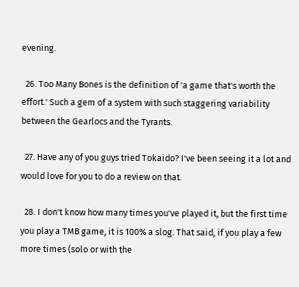evening.

  26. Too Many Bones is the definition of 'a game that's worth the effort.' Such a gem of a system with such staggering variability between the Gearlocs and the Tyrants.

  27. Have any of you guys tried Tokaido? I've been seeing it a lot and would love for you to do a review on that.

  28. I don't know how many times you've played it, but the first time you play a TMB game, it is 100% a slog. That said, if you play a few more times (solo or with the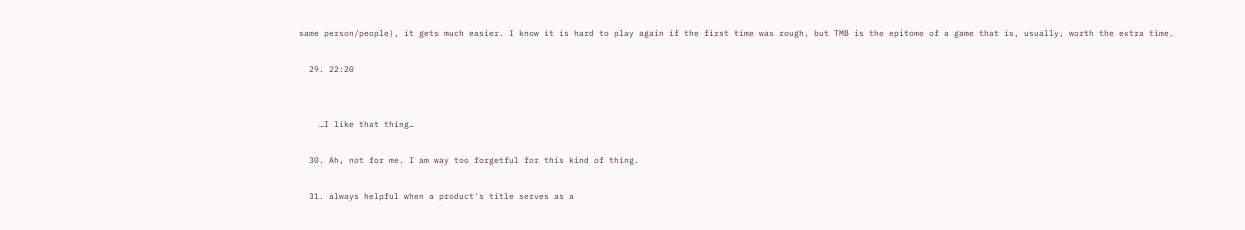same person/people), it gets much easier. I know it is hard to play again if the first time was rough, but TMB is the epitome of a game that is, usually, worth the extra time.

  29. 22:20


    …I like that thing…

  30. Ah, not for me. I am way too forgetful for this kind of thing.

  31. always helpful when a product's title serves as a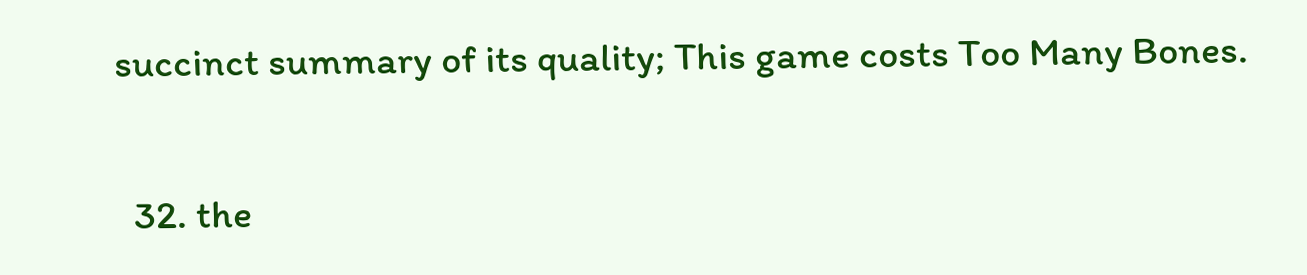succinct summary of its quality; This game costs Too Many Bones.

  32. the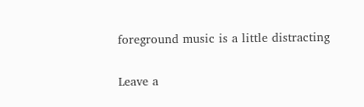foreground music is a little distracting

Leave a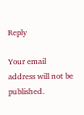Reply

Your email address will not be published.